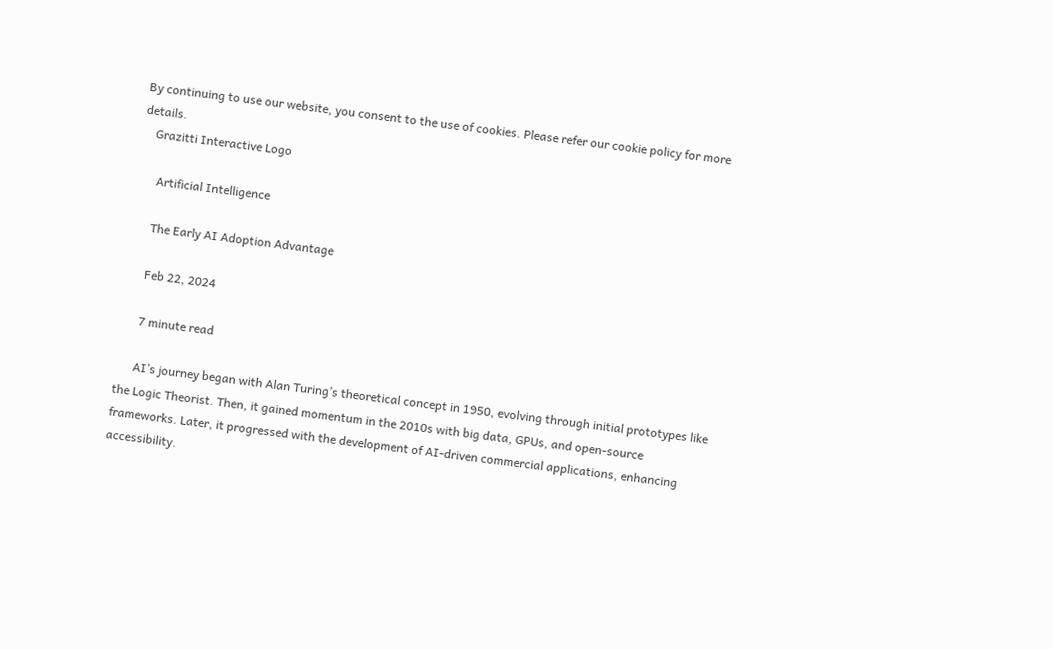By continuing to use our website, you consent to the use of cookies. Please refer our cookie policy for more details.
    Grazitti Interactive Logo

      Artificial Intelligence

      The Early AI Adoption Advantage

      Feb 22, 2024

      7 minute read

      AI’s journey began with Alan Turing’s theoretical concept in 1950, evolving through initial prototypes like the Logic Theorist. Then, it gained momentum in the 2010s with big data, GPUs, and open-source frameworks. Later, it progressed with the development of AI-driven commercial applications, enhancing accessibility.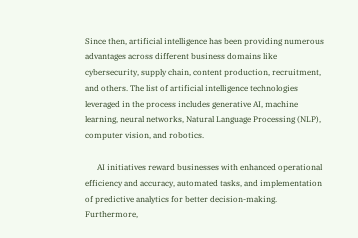Since then, artificial intelligence has been providing numerous advantages across different business domains like cybersecurity, supply chain, content production, recruitment, and others. The list of artificial intelligence technologies leveraged in the process includes generative AI, machine learning, neural networks, Natural Language Processing (NLP), computer vision, and robotics.

      AI initiatives reward businesses with enhanced operational efficiency and accuracy, automated tasks, and implementation of predictive analytics for better decision-making. Furthermore,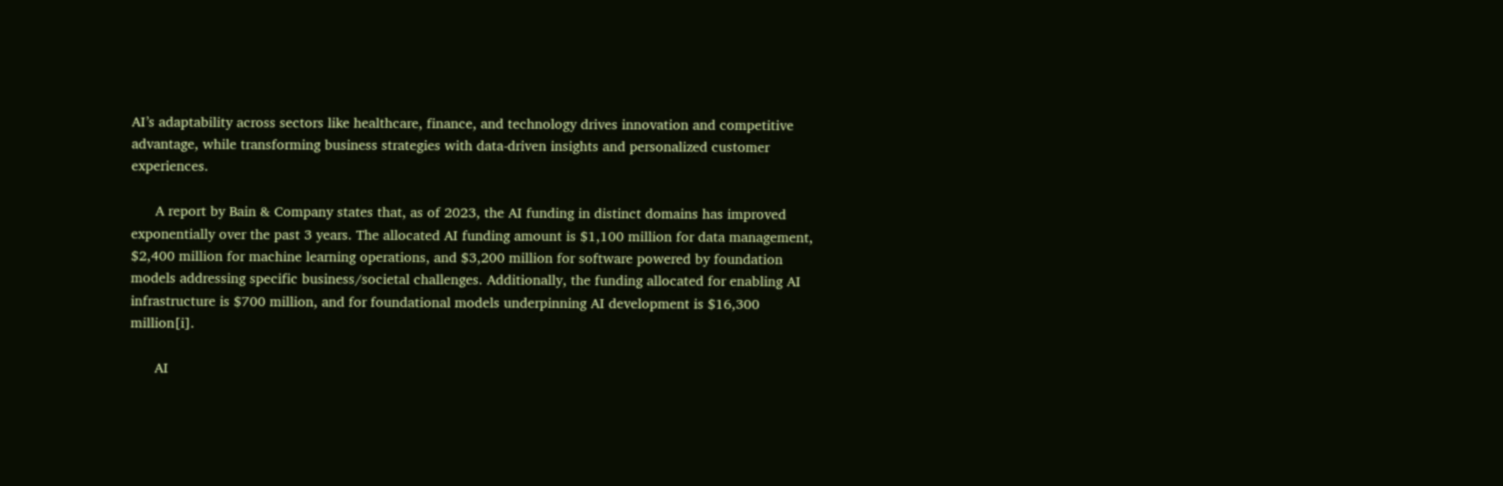AI’s adaptability across sectors like healthcare, finance, and technology drives innovation and competitive advantage, while transforming business strategies with data-driven insights and personalized customer experiences.

      A report by Bain & Company states that, as of 2023, the AI funding in distinct domains has improved exponentially over the past 3 years. The allocated AI funding amount is $1,100 million for data management, $2,400 million for machine learning operations, and $3,200 million for software powered by foundation models addressing specific business/societal challenges. Additionally, the funding allocated for enabling AI infrastructure is $700 million, and for foundational models underpinning AI development is $16,300 million[i].

      AI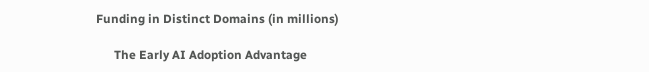Funding in Distinct Domains (in millions)

      The Early AI Adoption Advantage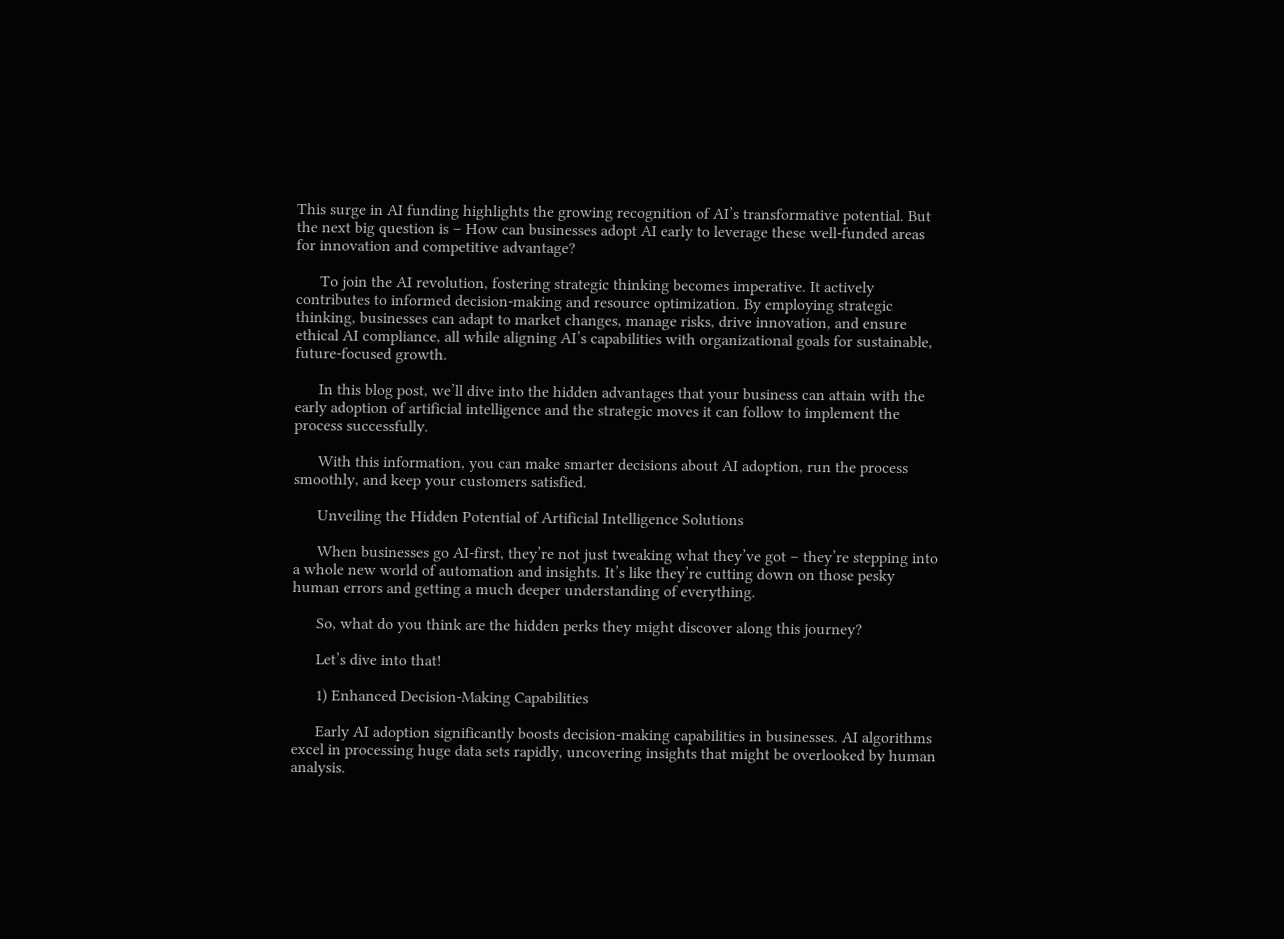This surge in AI funding highlights the growing recognition of AI’s transformative potential. But the next big question is – How can businesses adopt AI early to leverage these well-funded areas for innovation and competitive advantage?

      To join the AI revolution, fostering strategic thinking becomes imperative. It actively contributes to informed decision-making and resource optimization. By employing strategic thinking, businesses can adapt to market changes, manage risks, drive innovation, and ensure ethical AI compliance, all while aligning AI’s capabilities with organizational goals for sustainable, future-focused growth.

      In this blog post, we’ll dive into the hidden advantages that your business can attain with the early adoption of artificial intelligence and the strategic moves it can follow to implement the process successfully.

      With this information, you can make smarter decisions about AI adoption, run the process smoothly, and keep your customers satisfied.

      Unveiling the Hidden Potential of Artificial Intelligence Solutions

      When businesses go AI-first, they’re not just tweaking what they’ve got – they’re stepping into a whole new world of automation and insights. It’s like they’re cutting down on those pesky human errors and getting a much deeper understanding of everything.

      So, what do you think are the hidden perks they might discover along this journey?

      Let’s dive into that!

      1) Enhanced Decision-Making Capabilities

      Early AI adoption significantly boosts decision-making capabilities in businesses. AI algorithms excel in processing huge data sets rapidly, uncovering insights that might be overlooked by human analysis.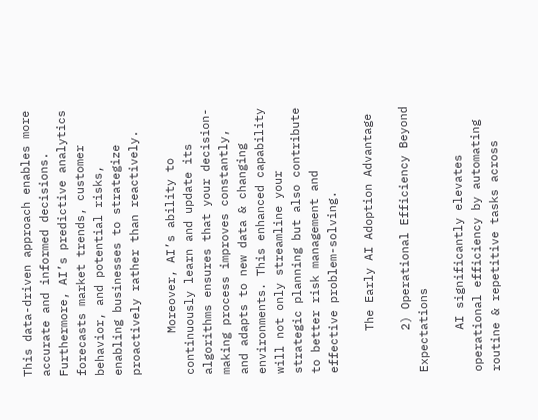This data-driven approach enables more accurate and informed decisions. Furthermore, AI’s predictive analytics forecasts market trends, customer behavior, and potential risks, enabling businesses to strategize proactively rather than reactively.

      Moreover, AI’s ability to continuously learn and update its algorithms ensures that your decision-making process improves constantly, and adapts to new data & changing environments. This enhanced capability will not only streamline your strategic planning but also contribute to better risk management and effective problem-solving.

      The Early AI Adoption Advantage

      2) Operational Efficiency Beyond Expectations

      AI significantly elevates operational efficiency by automating routine & repetitive tasks across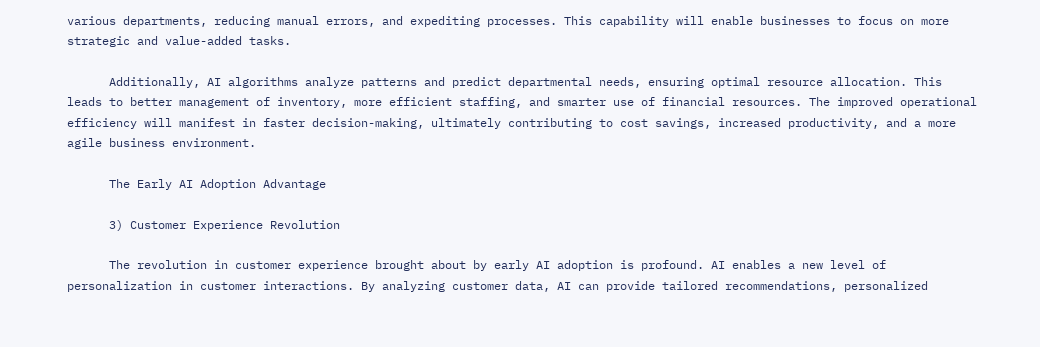various departments, reducing manual errors, and expediting processes. This capability will enable businesses to focus on more strategic and value-added tasks.

      Additionally, AI algorithms analyze patterns and predict departmental needs, ensuring optimal resource allocation. This leads to better management of inventory, more efficient staffing, and smarter use of financial resources. The improved operational efficiency will manifest in faster decision-making, ultimately contributing to cost savings, increased productivity, and a more agile business environment.

      The Early AI Adoption Advantage

      3) Customer Experience Revolution

      The revolution in customer experience brought about by early AI adoption is profound. AI enables a new level of personalization in customer interactions. By analyzing customer data, AI can provide tailored recommendations, personalized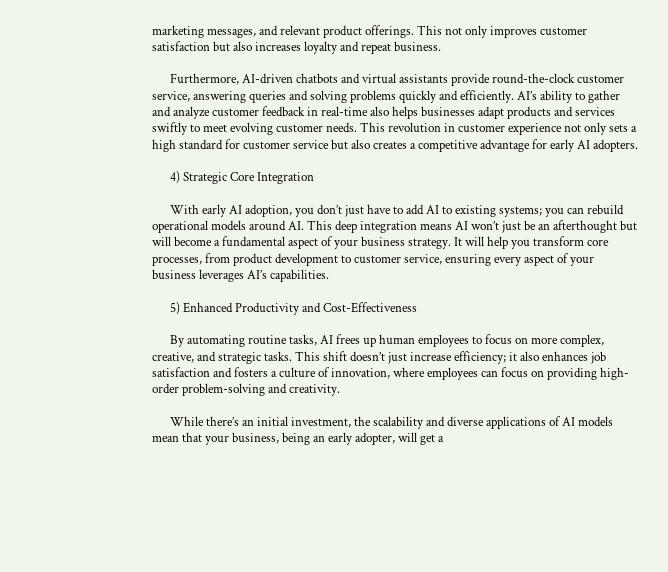marketing messages, and relevant product offerings. This not only improves customer satisfaction but also increases loyalty and repeat business.

      Furthermore, AI-driven chatbots and virtual assistants provide round-the-clock customer service, answering queries and solving problems quickly and efficiently. AI’s ability to gather and analyze customer feedback in real-time also helps businesses adapt products and services swiftly to meet evolving customer needs. This revolution in customer experience not only sets a high standard for customer service but also creates a competitive advantage for early AI adopters.

      4) Strategic Core Integration

      With early AI adoption, you don’t just have to add AI to existing systems; you can rebuild operational models around AI. This deep integration means AI won’t just be an afterthought but will become a fundamental aspect of your business strategy. It will help you transform core processes, from product development to customer service, ensuring every aspect of your business leverages AI’s capabilities.

      5) Enhanced Productivity and Cost-Effectiveness

      By automating routine tasks, AI frees up human employees to focus on more complex, creative, and strategic tasks. This shift doesn’t just increase efficiency; it also enhances job satisfaction and fosters a culture of innovation, where employees can focus on providing high-order problem-solving and creativity.

      While there’s an initial investment, the scalability and diverse applications of AI models mean that your business, being an early adopter, will get a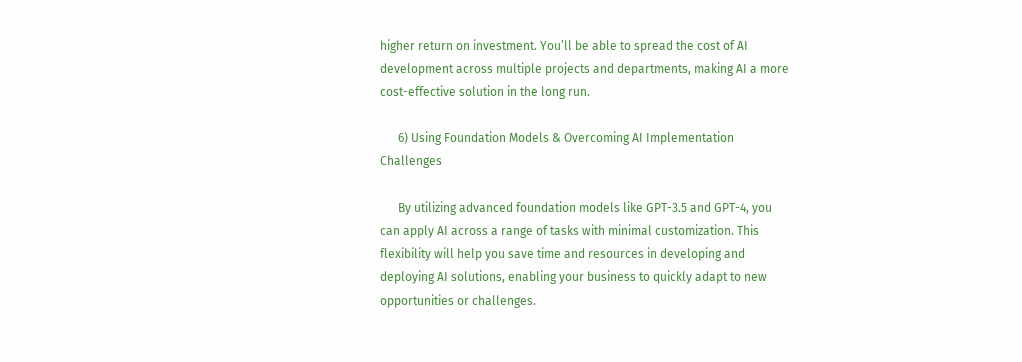higher return on investment. You’ll be able to spread the cost of AI development across multiple projects and departments, making AI a more cost-effective solution in the long run.

      6) Using Foundation Models & Overcoming AI Implementation Challenges

      By utilizing advanced foundation models like GPT-3.5 and GPT-4, you can apply AI across a range of tasks with minimal customization. This flexibility will help you save time and resources in developing and deploying AI solutions, enabling your business to quickly adapt to new opportunities or challenges.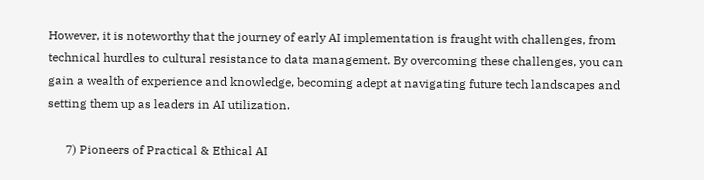However, it is noteworthy that the journey of early AI implementation is fraught with challenges, from technical hurdles to cultural resistance to data management. By overcoming these challenges, you can gain a wealth of experience and knowledge, becoming adept at navigating future tech landscapes and setting them up as leaders in AI utilization.

      7) Pioneers of Practical & Ethical AI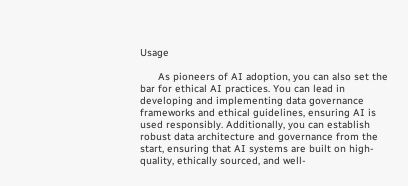Usage

      As pioneers of AI adoption, you can also set the bar for ethical AI practices. You can lead in developing and implementing data governance frameworks and ethical guidelines, ensuring AI is used responsibly. Additionally, you can establish robust data architecture and governance from the start, ensuring that AI systems are built on high-quality, ethically sourced, and well-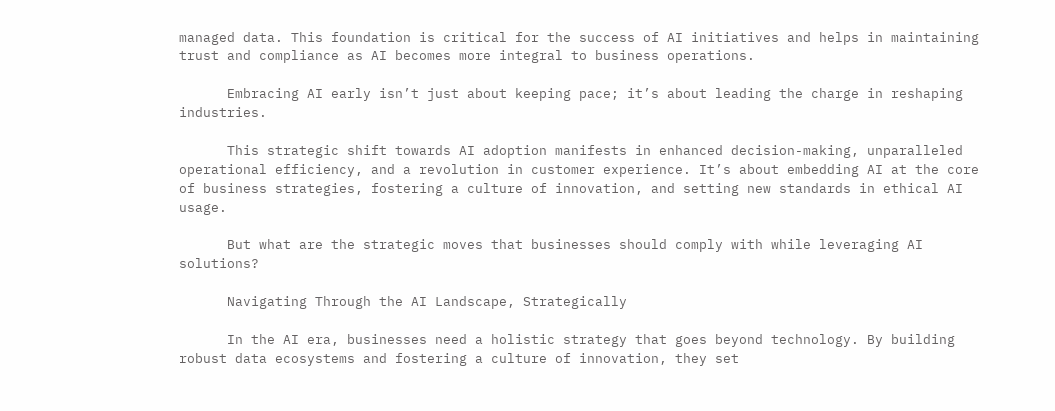managed data. This foundation is critical for the success of AI initiatives and helps in maintaining trust and compliance as AI becomes more integral to business operations.

      Embracing AI early isn’t just about keeping pace; it’s about leading the charge in reshaping industries.

      This strategic shift towards AI adoption manifests in enhanced decision-making, unparalleled operational efficiency, and a revolution in customer experience. It’s about embedding AI at the core of business strategies, fostering a culture of innovation, and setting new standards in ethical AI usage.

      But what are the strategic moves that businesses should comply with while leveraging AI solutions?

      Navigating Through the AI Landscape, Strategically

      In the AI era, businesses need a holistic strategy that goes beyond technology. By building robust data ecosystems and fostering a culture of innovation, they set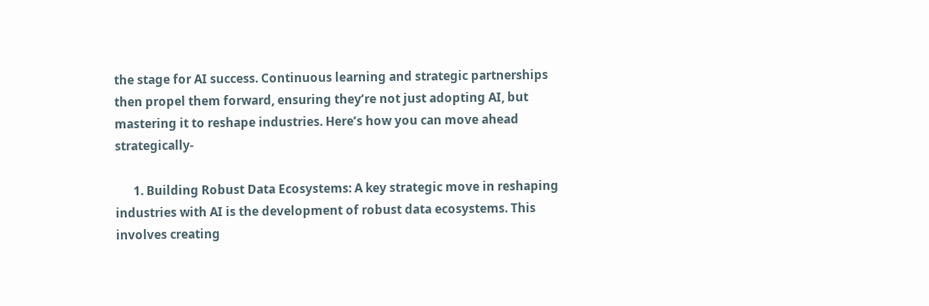the stage for AI success. Continuous learning and strategic partnerships then propel them forward, ensuring they’re not just adopting AI, but mastering it to reshape industries. Here’s how you can move ahead strategically-

      1. Building Robust Data Ecosystems: A key strategic move in reshaping industries with AI is the development of robust data ecosystems. This involves creating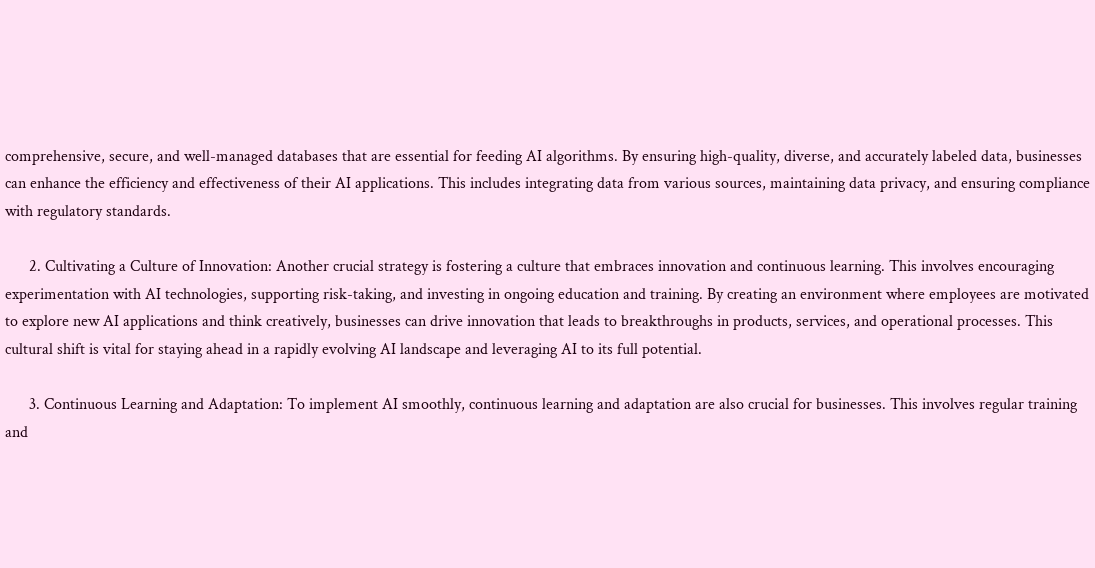comprehensive, secure, and well-managed databases that are essential for feeding AI algorithms. By ensuring high-quality, diverse, and accurately labeled data, businesses can enhance the efficiency and effectiveness of their AI applications. This includes integrating data from various sources, maintaining data privacy, and ensuring compliance with regulatory standards.

      2. Cultivating a Culture of Innovation: Another crucial strategy is fostering a culture that embraces innovation and continuous learning. This involves encouraging experimentation with AI technologies, supporting risk-taking, and investing in ongoing education and training. By creating an environment where employees are motivated to explore new AI applications and think creatively, businesses can drive innovation that leads to breakthroughs in products, services, and operational processes. This cultural shift is vital for staying ahead in a rapidly evolving AI landscape and leveraging AI to its full potential.

      3. Continuous Learning and Adaptation: To implement AI smoothly, continuous learning and adaptation are also crucial for businesses. This involves regular training and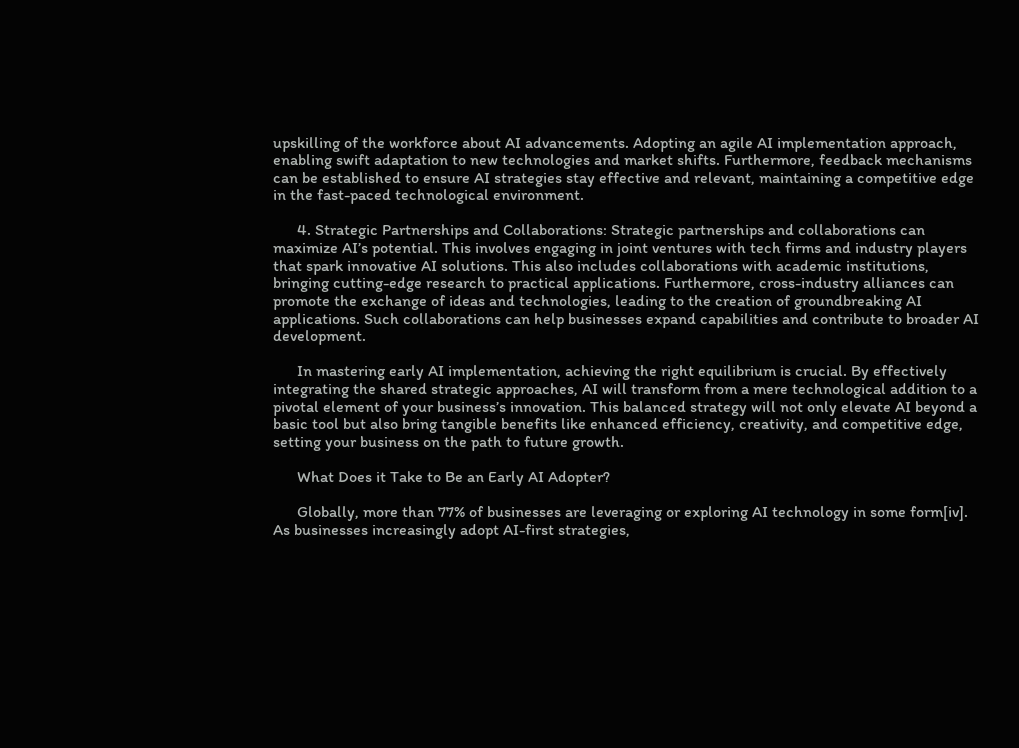upskilling of the workforce about AI advancements. Adopting an agile AI implementation approach, enabling swift adaptation to new technologies and market shifts. Furthermore, feedback mechanisms can be established to ensure AI strategies stay effective and relevant, maintaining a competitive edge in the fast-paced technological environment.

      4. Strategic Partnerships and Collaborations: Strategic partnerships and collaborations can maximize AI’s potential. This involves engaging in joint ventures with tech firms and industry players that spark innovative AI solutions. This also includes collaborations with academic institutions, bringing cutting-edge research to practical applications. Furthermore, cross-industry alliances can promote the exchange of ideas and technologies, leading to the creation of groundbreaking AI applications. Such collaborations can help businesses expand capabilities and contribute to broader AI development.

      In mastering early AI implementation, achieving the right equilibrium is crucial. By effectively integrating the shared strategic approaches, AI will transform from a mere technological addition to a pivotal element of your business’s innovation. This balanced strategy will not only elevate AI beyond a basic tool but also bring tangible benefits like enhanced efficiency, creativity, and competitive edge, setting your business on the path to future growth.

      What Does it Take to Be an Early AI Adopter?

      Globally, more than 77% of businesses are leveraging or exploring AI technology in some form[iv]. As businesses increasingly adopt AI-first strategies,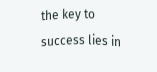the key to success lies in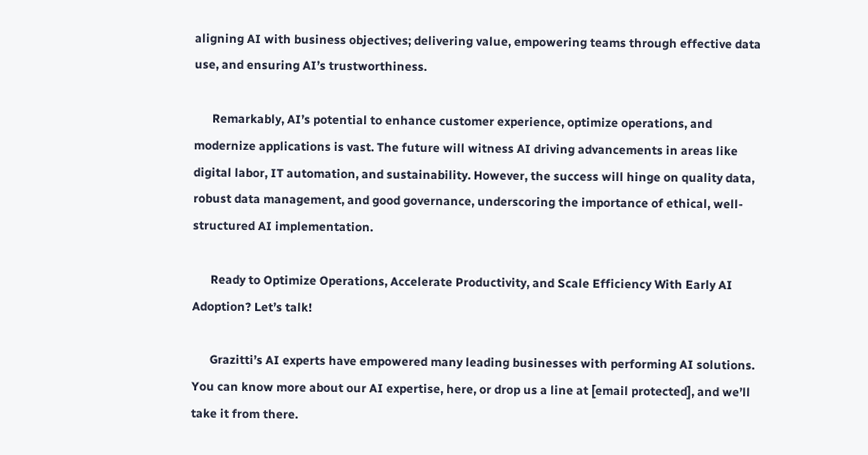aligning AI with business objectives; delivering value, empowering teams through effective data use, and ensuring AI’s trustworthiness.

      Remarkably, AI’s potential to enhance customer experience, optimize operations, and modernize applications is vast. The future will witness AI driving advancements in areas like digital labor, IT automation, and sustainability. However, the success will hinge on quality data, robust data management, and good governance, underscoring the importance of ethical, well-structured AI implementation.

      Ready to Optimize Operations, Accelerate Productivity, and Scale Efficiency With Early AI Adoption? Let’s talk!

      Grazitti’s AI experts have empowered many leading businesses with performing AI solutions. You can know more about our AI expertise, here, or drop us a line at [email protected], and we’ll take it from there.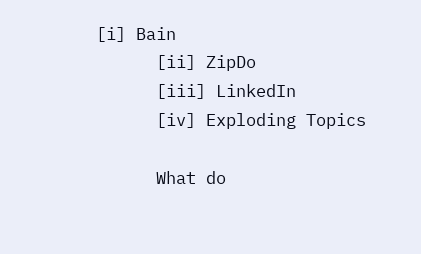[i] Bain
      [ii] ZipDo
      [iii] LinkedIn
      [iv] Exploding Topics

      What do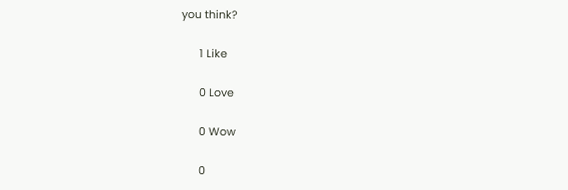you think?

      1 Like

      0 Love

      0 Wow

      0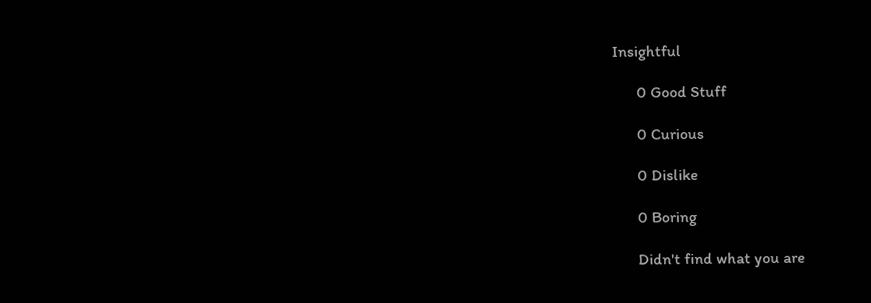Insightful

      0 Good Stuff

      0 Curious

      0 Dislike

      0 Boring

      Didn't find what you are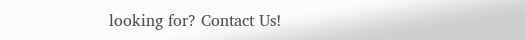looking for? Contact Us!